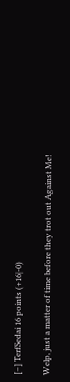[–] TerfSedai 16 points (+16|-0)

Welp, just a matter of time before they trot out Against Me!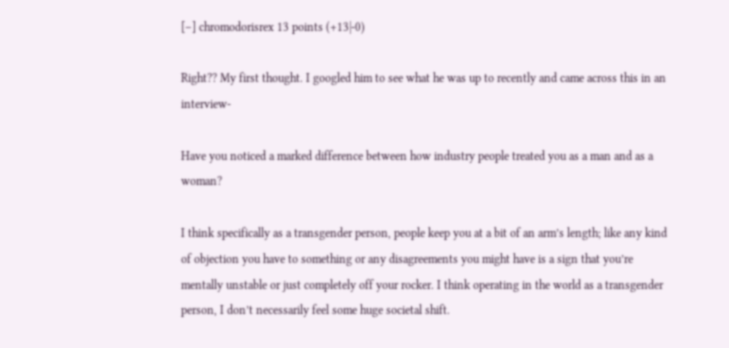[–] chromodorisrex 13 points (+13|-0)

Right?? My first thought. I googled him to see what he was up to recently and came across this in an interview-

Have you noticed a marked difference between how industry people treated you as a man and as a woman?

I think specifically as a transgender person, people keep you at a bit of an arm’s length; like any kind of objection you have to something or any disagreements you might have is a sign that you’re mentally unstable or just completely off your rocker. I think operating in the world as a transgender person, I don’t necessarily feel some huge societal shift.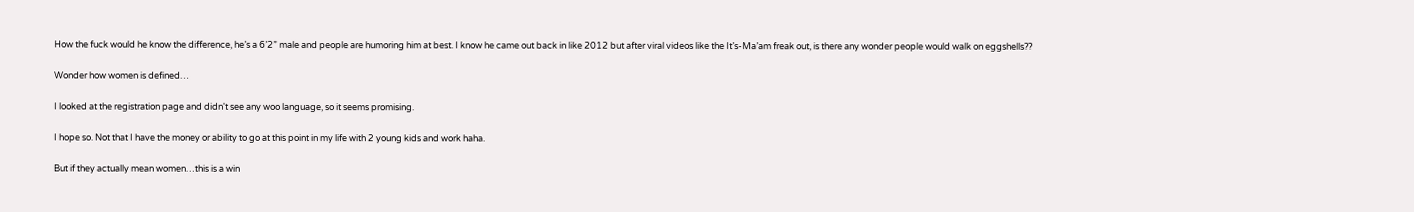How the fuck would he know the difference, he’s a 6’2” male and people are humoring him at best. I know he came out back in like 2012 but after viral videos like the It’s-Ma’am freak out, is there any wonder people would walk on eggshells??

Wonder how women is defined…

I looked at the registration page and didn't see any woo language, so it seems promising.

I hope so. Not that I have the money or ability to go at this point in my life with 2 young kids and work haha.

But if they actually mean women…this is a win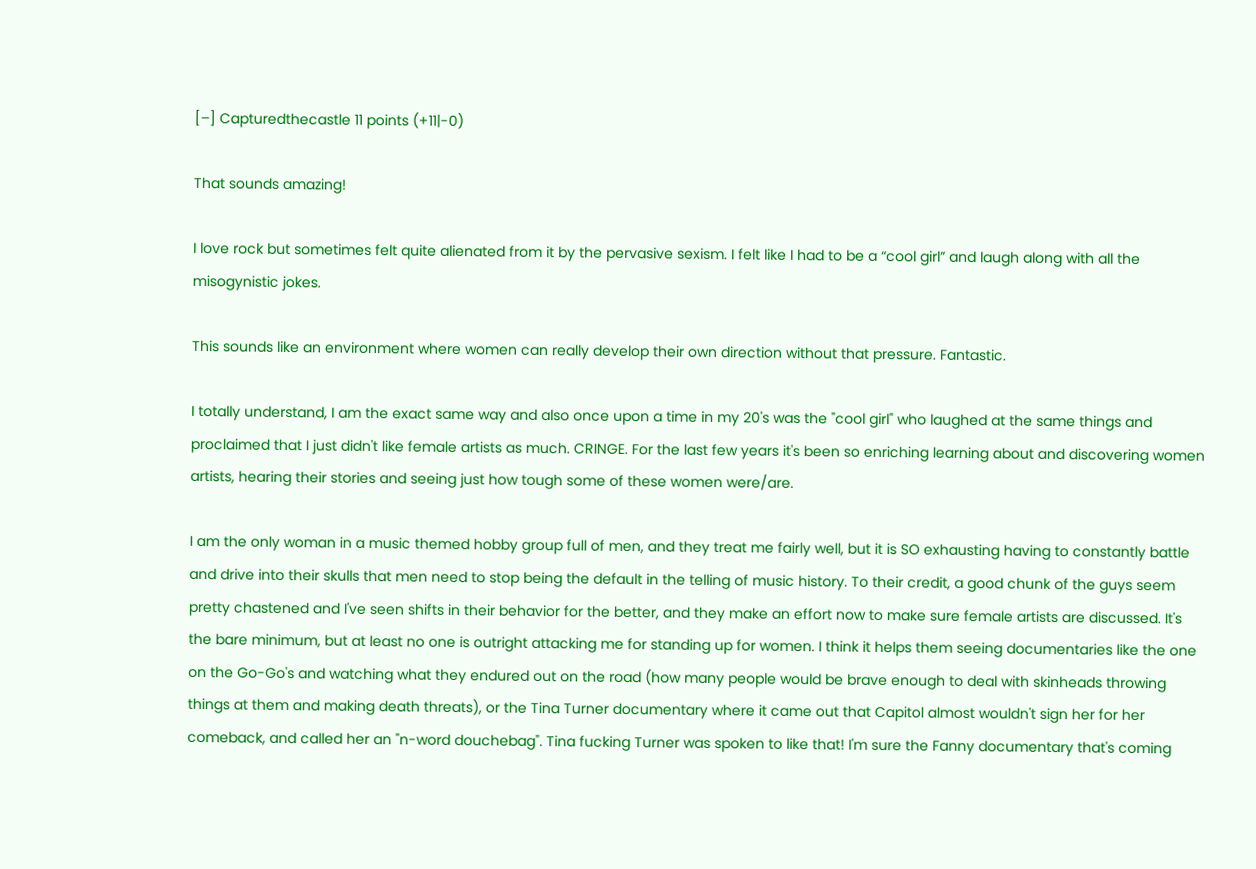[–] Capturedthecastle 11 points (+11|-0)

That sounds amazing!

I love rock but sometimes felt quite alienated from it by the pervasive sexism. I felt like I had to be a “cool girl” and laugh along with all the misogynistic jokes.

This sounds like an environment where women can really develop their own direction without that pressure. Fantastic.

I totally understand, I am the exact same way and also once upon a time in my 20's was the "cool girl" who laughed at the same things and proclaimed that I just didn't like female artists as much. CRINGE. For the last few years it's been so enriching learning about and discovering women artists, hearing their stories and seeing just how tough some of these women were/are.

I am the only woman in a music themed hobby group full of men, and they treat me fairly well, but it is SO exhausting having to constantly battle and drive into their skulls that men need to stop being the default in the telling of music history. To their credit, a good chunk of the guys seem pretty chastened and I've seen shifts in their behavior for the better, and they make an effort now to make sure female artists are discussed. It's the bare minimum, but at least no one is outright attacking me for standing up for women. I think it helps them seeing documentaries like the one on the Go-Go's and watching what they endured out on the road (how many people would be brave enough to deal with skinheads throwing things at them and making death threats), or the Tina Turner documentary where it came out that Capitol almost wouldn't sign her for her comeback, and called her an "n-word douchebag". Tina fucking Turner was spoken to like that! I'm sure the Fanny documentary that's coming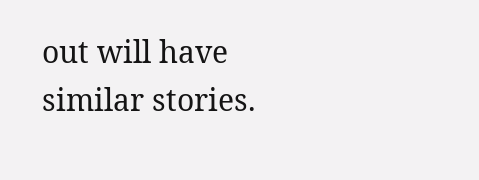out will have similar stories.